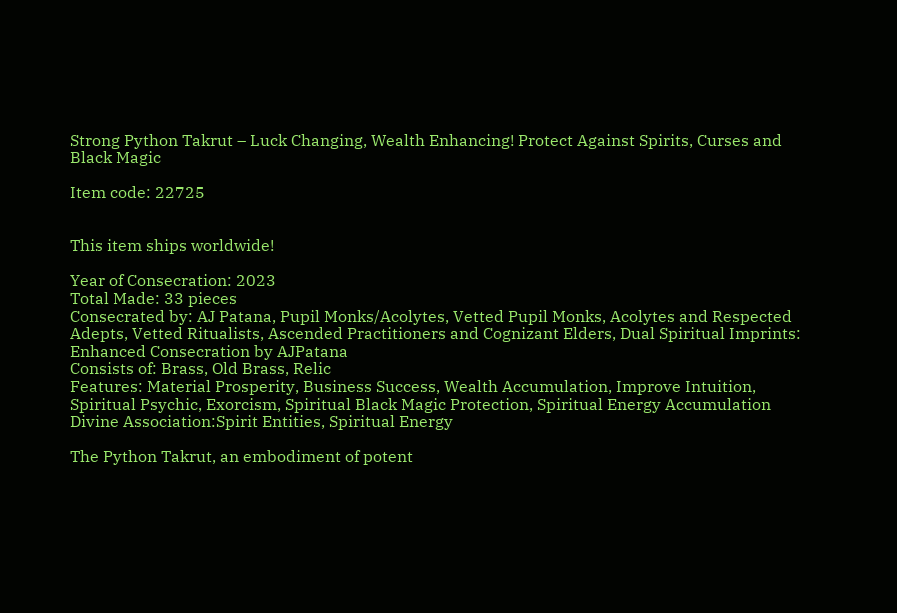Strong Python Takrut – Luck Changing, Wealth Enhancing! Protect Against Spirits, Curses and Black Magic

Item code: 22725


This item ships worldwide!

Year of Consecration: 2023
Total Made: 33 pieces
Consecrated by: AJ Patana, Pupil Monks/Acolytes, Vetted Pupil Monks, Acolytes and Respected Adepts, Vetted Ritualists, Ascended Practitioners and Cognizant Elders, Dual Spiritual Imprints: Enhanced Consecration by AJPatana
Consists of: Brass, Old Brass, Relic
Features: Material Prosperity, Business Success, Wealth Accumulation, Improve Intuition, Spiritual Psychic, Exorcism, Spiritual Black Magic Protection, Spiritual Energy Accumulation
Divine Association:Spirit Entities, Spiritual Energy

The Python Takrut, an embodiment of potent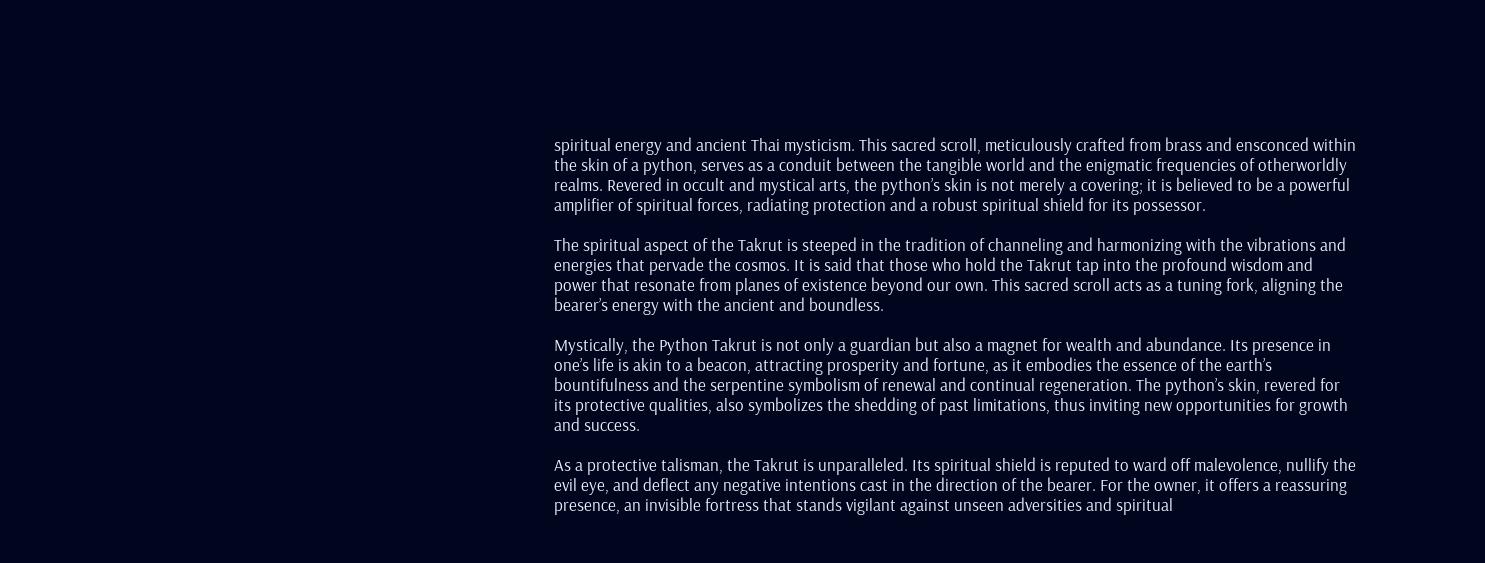spiritual energy and ancient Thai mysticism. This sacred scroll, meticulously crafted from brass and ensconced within the skin of a python, serves as a conduit between the tangible world and the enigmatic frequencies of otherworldly realms. Revered in occult and mystical arts, the python’s skin is not merely a covering; it is believed to be a powerful amplifier of spiritual forces, radiating protection and a robust spiritual shield for its possessor.

The spiritual aspect of the Takrut is steeped in the tradition of channeling and harmonizing with the vibrations and energies that pervade the cosmos. It is said that those who hold the Takrut tap into the profound wisdom and power that resonate from planes of existence beyond our own. This sacred scroll acts as a tuning fork, aligning the bearer’s energy with the ancient and boundless.

Mystically, the Python Takrut is not only a guardian but also a magnet for wealth and abundance. Its presence in one’s life is akin to a beacon, attracting prosperity and fortune, as it embodies the essence of the earth’s bountifulness and the serpentine symbolism of renewal and continual regeneration. The python’s skin, revered for its protective qualities, also symbolizes the shedding of past limitations, thus inviting new opportunities for growth and success.

As a protective talisman, the Takrut is unparalleled. Its spiritual shield is reputed to ward off malevolence, nullify the evil eye, and deflect any negative intentions cast in the direction of the bearer. For the owner, it offers a reassuring presence, an invisible fortress that stands vigilant against unseen adversities and spiritual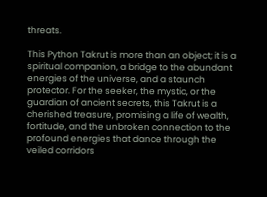threats.

This Python Takrut is more than an object; it is a spiritual companion, a bridge to the abundant energies of the universe, and a staunch protector. For the seeker, the mystic, or the guardian of ancient secrets, this Takrut is a cherished treasure, promising a life of wealth, fortitude, and the unbroken connection to the profound energies that dance through the veiled corridors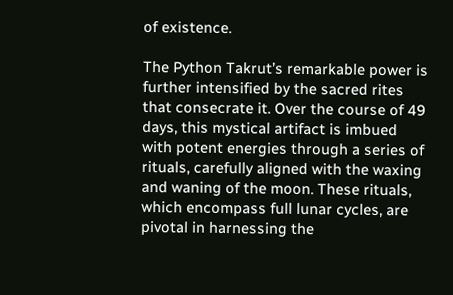of existence.

The Python Takrut’s remarkable power is further intensified by the sacred rites that consecrate it. Over the course of 49 days, this mystical artifact is imbued with potent energies through a series of rituals, carefully aligned with the waxing and waning of the moon. These rituals, which encompass full lunar cycles, are pivotal in harnessing the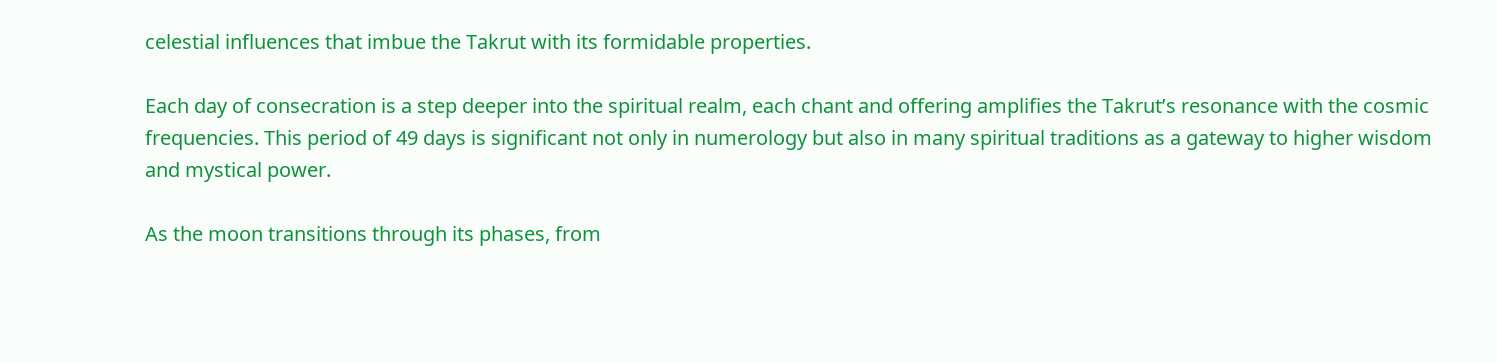celestial influences that imbue the Takrut with its formidable properties.

Each day of consecration is a step deeper into the spiritual realm, each chant and offering amplifies the Takrut’s resonance with the cosmic frequencies. This period of 49 days is significant not only in numerology but also in many spiritual traditions as a gateway to higher wisdom and mystical power.

As the moon transitions through its phases, from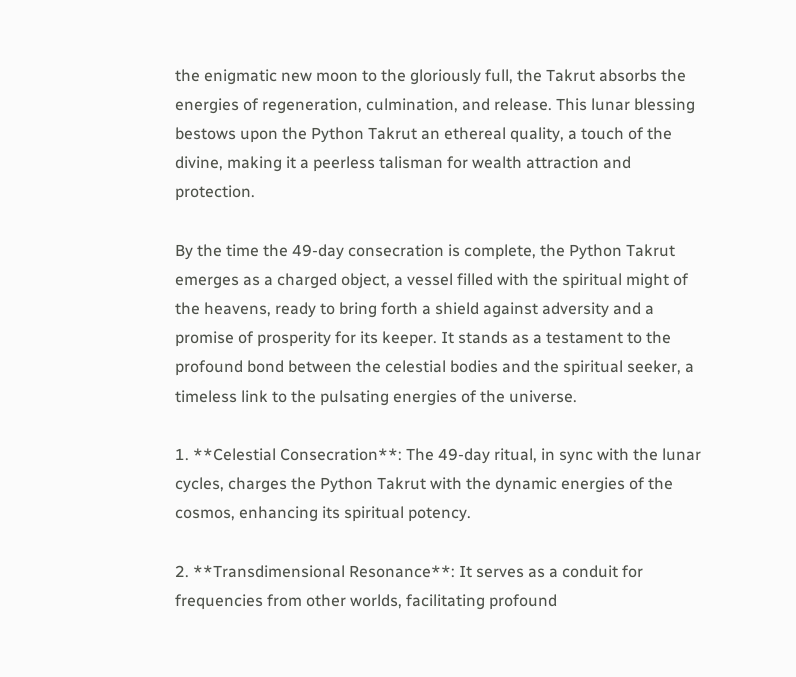the enigmatic new moon to the gloriously full, the Takrut absorbs the energies of regeneration, culmination, and release. This lunar blessing bestows upon the Python Takrut an ethereal quality, a touch of the divine, making it a peerless talisman for wealth attraction and protection.

By the time the 49-day consecration is complete, the Python Takrut emerges as a charged object, a vessel filled with the spiritual might of the heavens, ready to bring forth a shield against adversity and a promise of prosperity for its keeper. It stands as a testament to the profound bond between the celestial bodies and the spiritual seeker, a timeless link to the pulsating energies of the universe.

1. **Celestial Consecration**: The 49-day ritual, in sync with the lunar cycles, charges the Python Takrut with the dynamic energies of the cosmos, enhancing its spiritual potency.

2. **Transdimensional Resonance**: It serves as a conduit for frequencies from other worlds, facilitating profound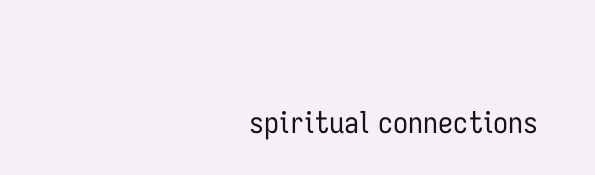spiritual connections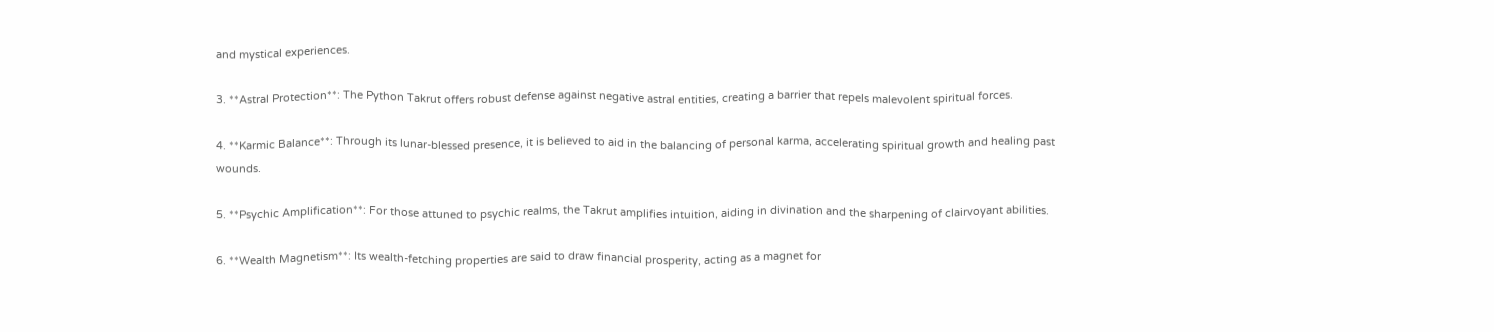and mystical experiences.

3. **Astral Protection**: The Python Takrut offers robust defense against negative astral entities, creating a barrier that repels malevolent spiritual forces.

4. **Karmic Balance**: Through its lunar-blessed presence, it is believed to aid in the balancing of personal karma, accelerating spiritual growth and healing past wounds.

5. **Psychic Amplification**: For those attuned to psychic realms, the Takrut amplifies intuition, aiding in divination and the sharpening of clairvoyant abilities.

6. **Wealth Magnetism**: Its wealth-fetching properties are said to draw financial prosperity, acting as a magnet for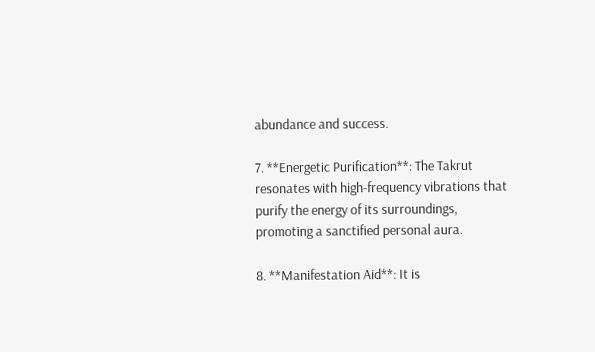abundance and success.

7. **Energetic Purification**: The Takrut resonates with high-frequency vibrations that purify the energy of its surroundings, promoting a sanctified personal aura.

8. **Manifestation Aid**: It is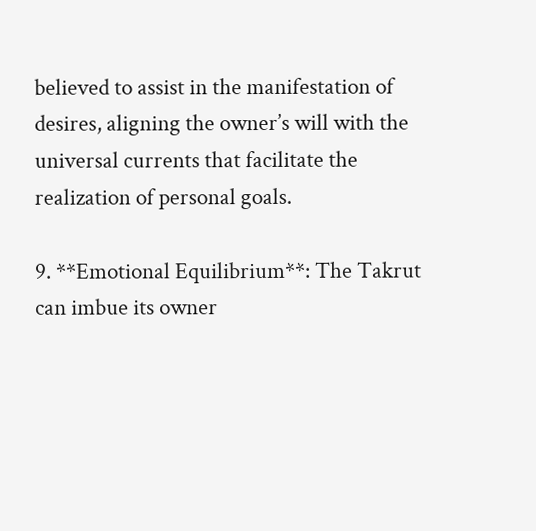believed to assist in the manifestation of desires, aligning the owner’s will with the universal currents that facilitate the realization of personal goals.

9. **Emotional Equilibrium**: The Takrut can imbue its owner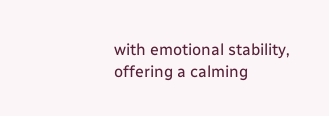with emotional stability, offering a calming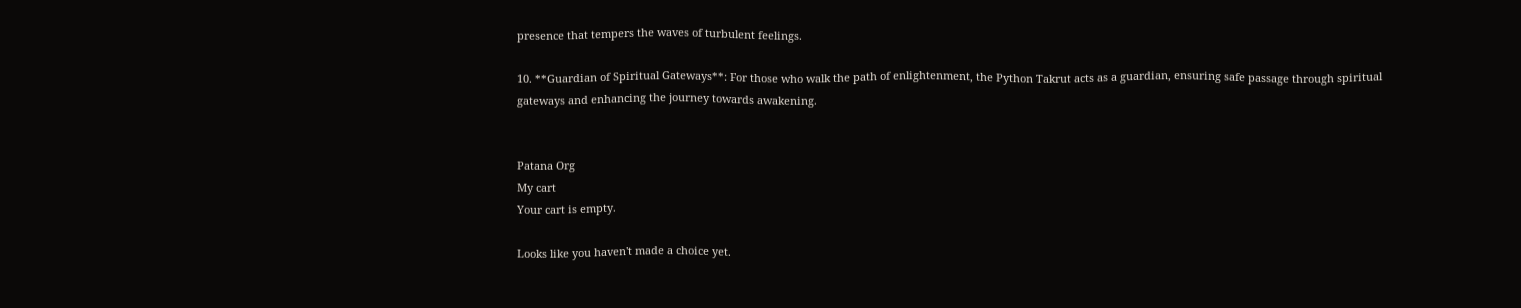presence that tempers the waves of turbulent feelings.

10. **Guardian of Spiritual Gateways**: For those who walk the path of enlightenment, the Python Takrut acts as a guardian, ensuring safe passage through spiritual gateways and enhancing the journey towards awakening.


Patana Org
My cart
Your cart is empty.

Looks like you haven't made a choice yet.